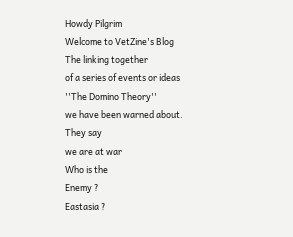Howdy Pilgrim
Welcome to VetZine's Blog
The linking together
of a series of events or ideas
''The Domino Theory''
we have been warned about.
They say
we are at war
Who is the
Enemy ?
Eastasia ?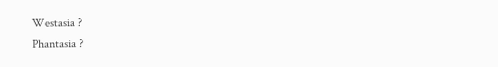Westasia ?
Phantasia ?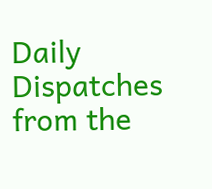Daily Dispatches
from the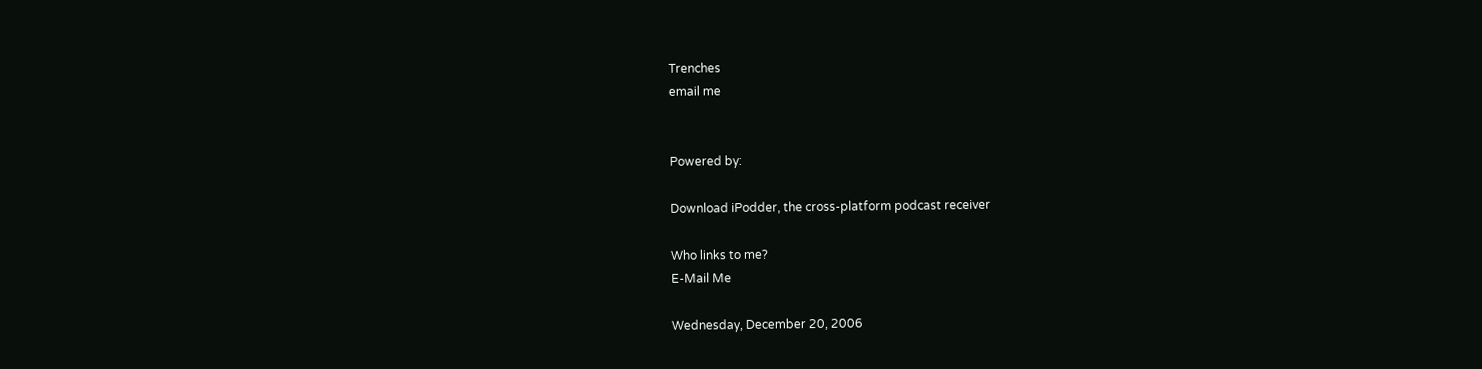Trenches
email me


Powered by:

Download iPodder, the cross-platform podcast receiver

Who links to me?
E-Mail Me

Wednesday, December 20, 2006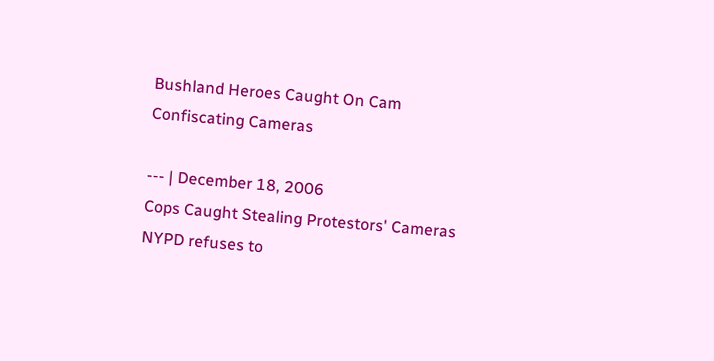Bushland Heroes Caught On Cam
Confiscating Cameras

--- | December 18, 2006
Cops Caught Stealing Protestors' Cameras
NYPD refuses to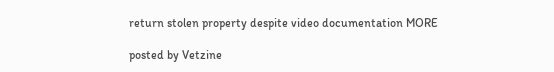return stolen property despite video documentation MORE

posted by Vetzine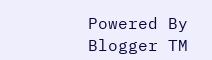Powered By Blogger TM